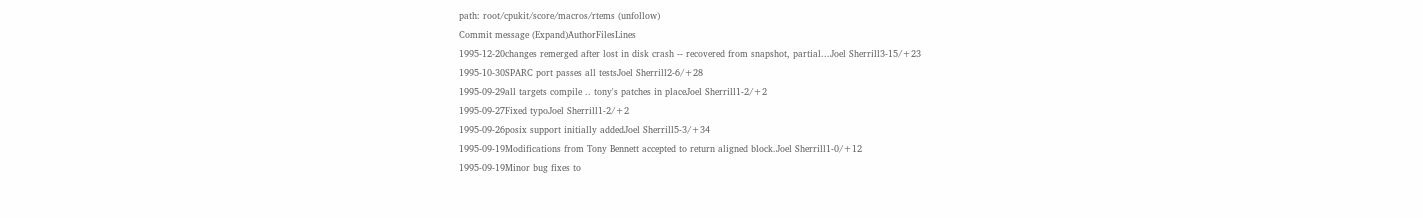path: root/cpukit/score/macros/rtems (unfollow)
Commit message (Expand)AuthorFilesLines
1995-12-20changes remerged after lost in disk crash -- recovered from snapshot, partial...Joel Sherrill3-15/+23
1995-10-30SPARC port passes all testsJoel Sherrill2-6/+28
1995-09-29all targets compile .. tony's patches in placeJoel Sherrill1-2/+2
1995-09-27Fixed typoJoel Sherrill1-2/+2
1995-09-26posix support initially addedJoel Sherrill5-3/+34
1995-09-19Modifications from Tony Bennett accepted to return aligned block.Joel Sherrill1-0/+12
1995-09-19Minor bug fixes to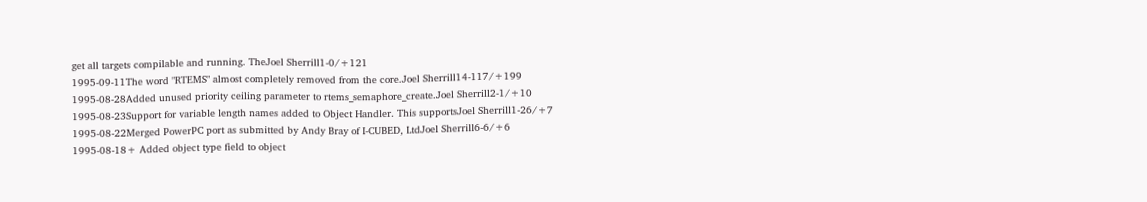get all targets compilable and running. TheJoel Sherrill1-0/+121
1995-09-11The word "RTEMS" almost completely removed from the core.Joel Sherrill14-117/+199
1995-08-28Added unused priority ceiling parameter to rtems_semaphore_create.Joel Sherrill2-1/+10
1995-08-23Support for variable length names added to Object Handler. This supportsJoel Sherrill1-26/+7
1995-08-22Merged PowerPC port as submitted by Andy Bray of I-CUBED, LtdJoel Sherrill6-6/+6
1995-08-18+ Added object type field to object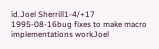id.Joel Sherrill1-4/+17
1995-08-16bug fixes to make macro implementations workJoel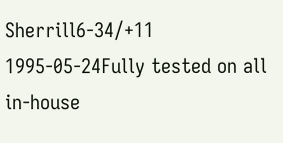Sherrill6-34/+11
1995-05-24Fully tested on all in-house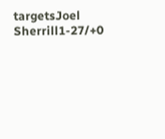targetsJoel Sherrill1-27/+0